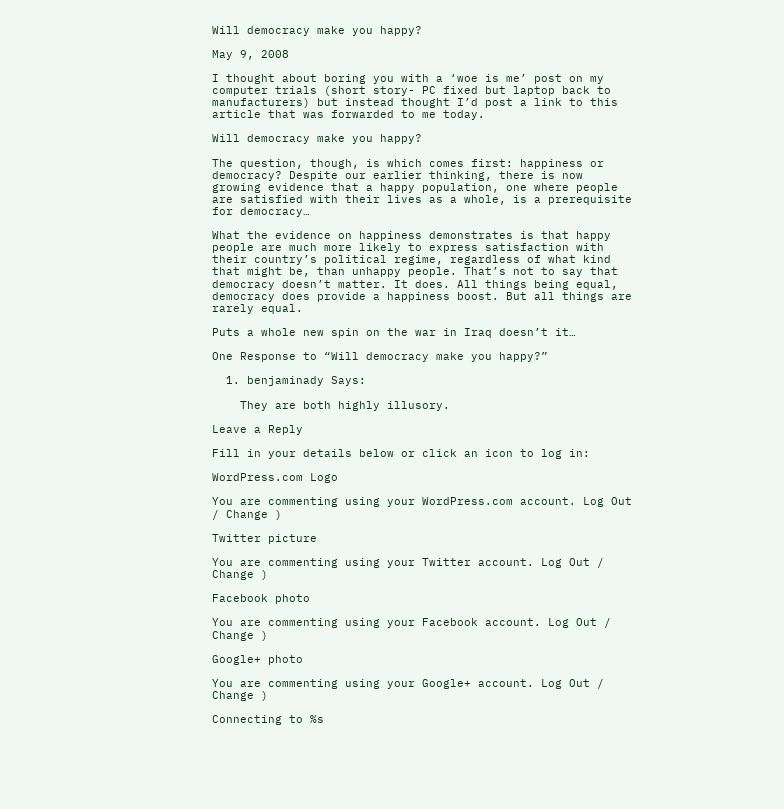Will democracy make you happy?

May 9, 2008

I thought about boring you with a ‘woe is me’ post on my computer trials (short story- PC fixed but laptop back to manufacturers) but instead thought I’d post a link to this article that was forwarded to me today.

Will democracy make you happy?

The question, though, is which comes first: happiness or democracy? Despite our earlier thinking, there is now growing evidence that a happy population, one where people are satisfied with their lives as a whole, is a prerequisite for democracy…

What the evidence on happiness demonstrates is that happy people are much more likely to express satisfaction with their country’s political regime, regardless of what kind that might be, than unhappy people. That’s not to say that democracy doesn’t matter. It does. All things being equal, democracy does provide a happiness boost. But all things are rarely equal.

Puts a whole new spin on the war in Iraq doesn’t it…

One Response to “Will democracy make you happy?”

  1. benjaminady Says:

    They are both highly illusory.

Leave a Reply

Fill in your details below or click an icon to log in:

WordPress.com Logo

You are commenting using your WordPress.com account. Log Out / Change )

Twitter picture

You are commenting using your Twitter account. Log Out / Change )

Facebook photo

You are commenting using your Facebook account. Log Out / Change )

Google+ photo

You are commenting using your Google+ account. Log Out / Change )

Connecting to %s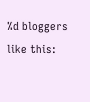%d bloggers like this: